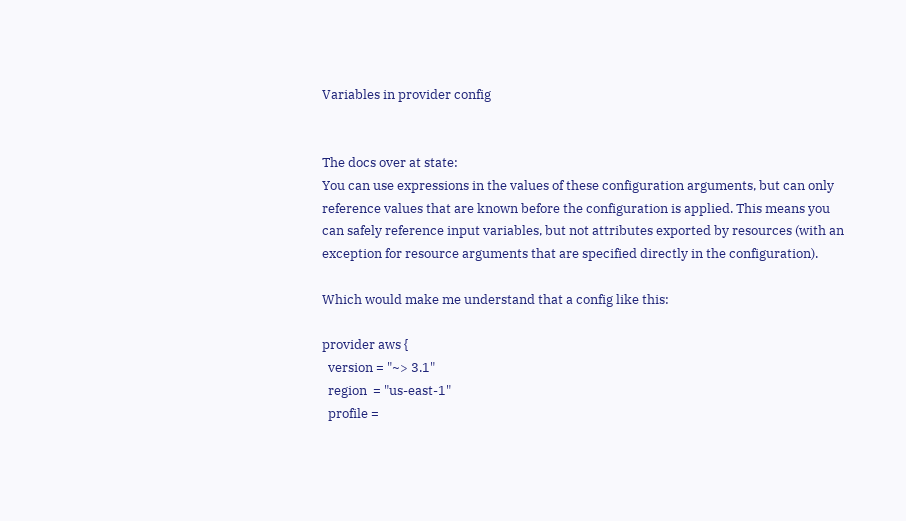Variables in provider config


The docs over at state:
You can use expressions in the values of these configuration arguments, but can only reference values that are known before the configuration is applied. This means you can safely reference input variables, but not attributes exported by resources (with an exception for resource arguments that are specified directly in the configuration).

Which would make me understand that a config like this:

provider aws {
  version = "~> 3.1"
  region  = "us-east-1"
  profile =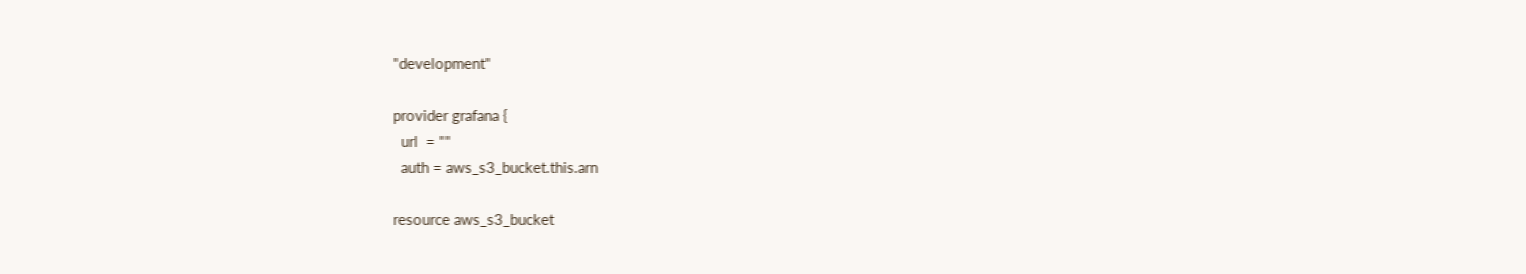"development"

provider grafana {
  url  = ""
  auth = aws_s3_bucket.this.arn

resource aws_s3_bucket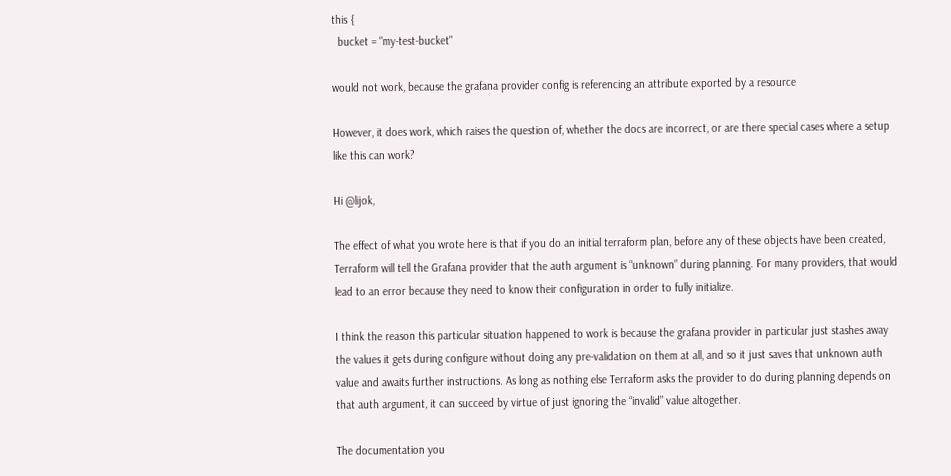this {
  bucket = "my-test-bucket"

would not work, because the grafana provider config is referencing an attribute exported by a resource

However, it does work, which raises the question of, whether the docs are incorrect, or are there special cases where a setup like this can work?

Hi @lijok,

The effect of what you wrote here is that if you do an initial terraform plan, before any of these objects have been created, Terraform will tell the Grafana provider that the auth argument is “unknown” during planning. For many providers, that would lead to an error because they need to know their configuration in order to fully initialize.

I think the reason this particular situation happened to work is because the grafana provider in particular just stashes away the values it gets during configure without doing any pre-validation on them at all, and so it just saves that unknown auth value and awaits further instructions. As long as nothing else Terraform asks the provider to do during planning depends on that auth argument, it can succeed by virtue of just ignoring the “invalid” value altogether.

The documentation you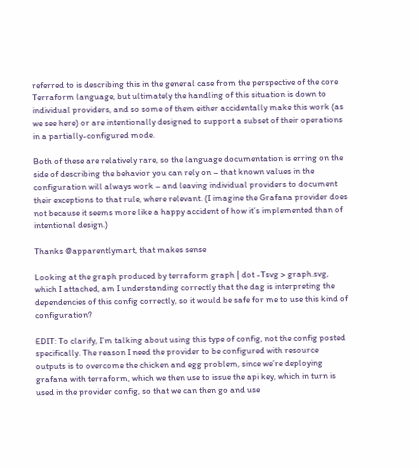referred to is describing this in the general case from the perspective of the core Terraform language, but ultimately the handling of this situation is down to individual providers, and so some of them either accidentally make this work (as we see here) or are intentionally designed to support a subset of their operations in a partially-configured mode.

Both of these are relatively rare, so the language documentation is erring on the side of describing the behavior you can rely on – that known values in the configuration will always work – and leaving individual providers to document their exceptions to that rule, where relevant. (I imagine the Grafana provider does not because it seems more like a happy accident of how it’s implemented than of intentional design.)

Thanks @apparentlymart, that makes sense

Looking at the graph produced by terraform graph | dot -Tsvg > graph.svg, which I attached, am I understanding correctly that the dag is interpreting the dependencies of this config correctly, so it would be safe for me to use this kind of configuration?

EDIT: To clarify, I’m talking about using this type of config, not the config posted specifically. The reason I need the provider to be configured with resource outputs is to overcome the chicken and egg problem, since we’re deploying grafana with terraform, which we then use to issue the api key, which in turn is used in the provider config, so that we can then go and use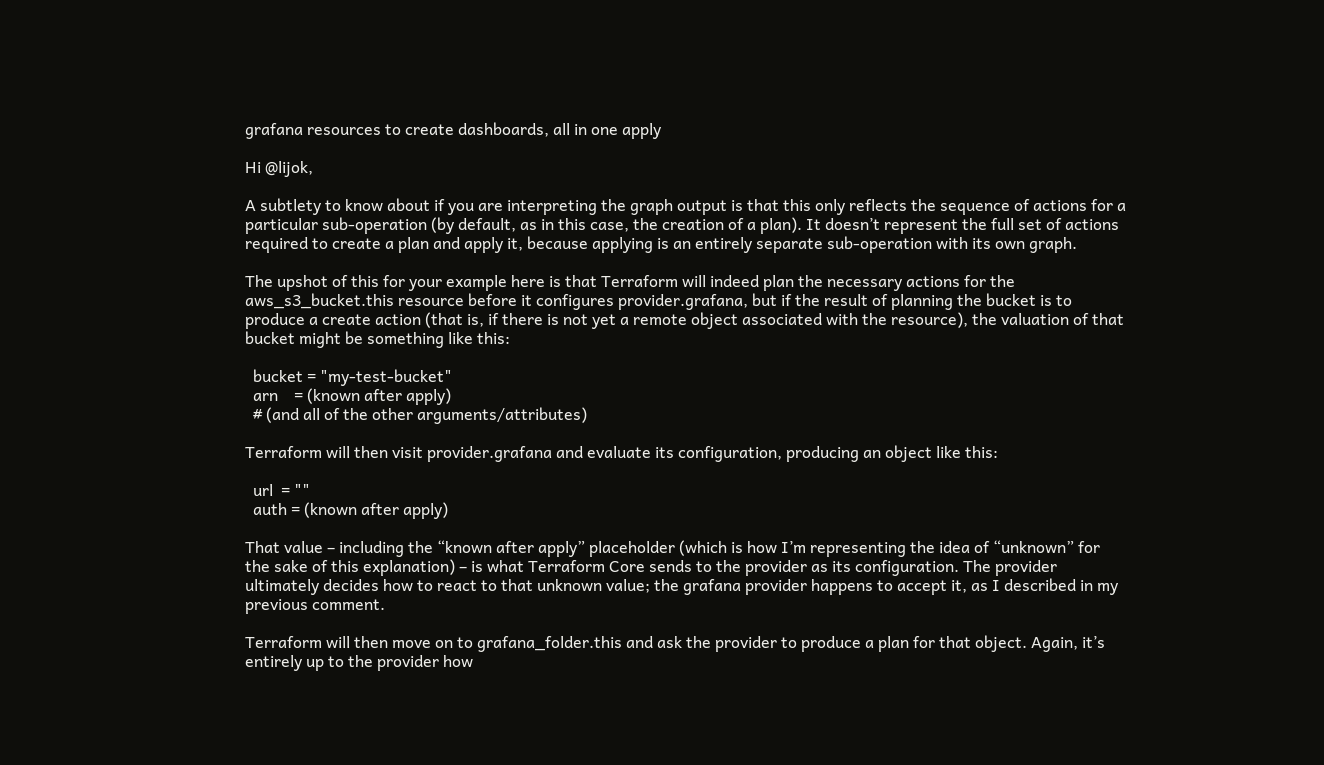grafana resources to create dashboards, all in one apply

Hi @lijok,

A subtlety to know about if you are interpreting the graph output is that this only reflects the sequence of actions for a particular sub-operation (by default, as in this case, the creation of a plan). It doesn’t represent the full set of actions required to create a plan and apply it, because applying is an entirely separate sub-operation with its own graph.

The upshot of this for your example here is that Terraform will indeed plan the necessary actions for the aws_s3_bucket.this resource before it configures provider.grafana, but if the result of planning the bucket is to produce a create action (that is, if there is not yet a remote object associated with the resource), the valuation of that bucket might be something like this:

  bucket = "my-test-bucket"
  arn    = (known after apply)
  # (and all of the other arguments/attributes)

Terraform will then visit provider.grafana and evaluate its configuration, producing an object like this:

  url  = ""
  auth = (known after apply)

That value – including the “known after apply” placeholder (which is how I’m representing the idea of “unknown” for the sake of this explanation) – is what Terraform Core sends to the provider as its configuration. The provider ultimately decides how to react to that unknown value; the grafana provider happens to accept it, as I described in my previous comment.

Terraform will then move on to grafana_folder.this and ask the provider to produce a plan for that object. Again, it’s entirely up to the provider how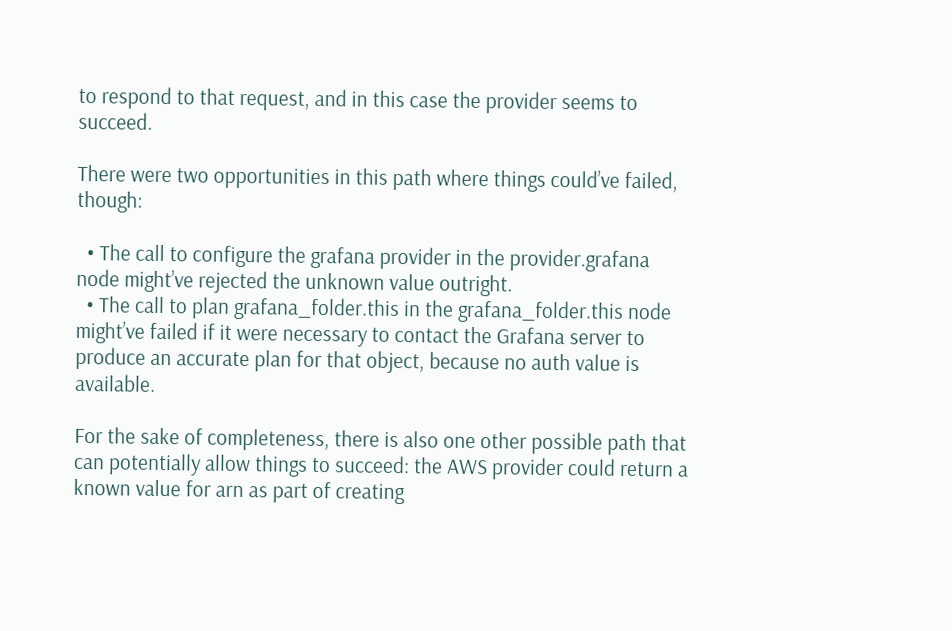to respond to that request, and in this case the provider seems to succeed.

There were two opportunities in this path where things could’ve failed, though:

  • The call to configure the grafana provider in the provider.grafana node might’ve rejected the unknown value outright.
  • The call to plan grafana_folder.this in the grafana_folder.this node might’ve failed if it were necessary to contact the Grafana server to produce an accurate plan for that object, because no auth value is available.

For the sake of completeness, there is also one other possible path that can potentially allow things to succeed: the AWS provider could return a known value for arn as part of creating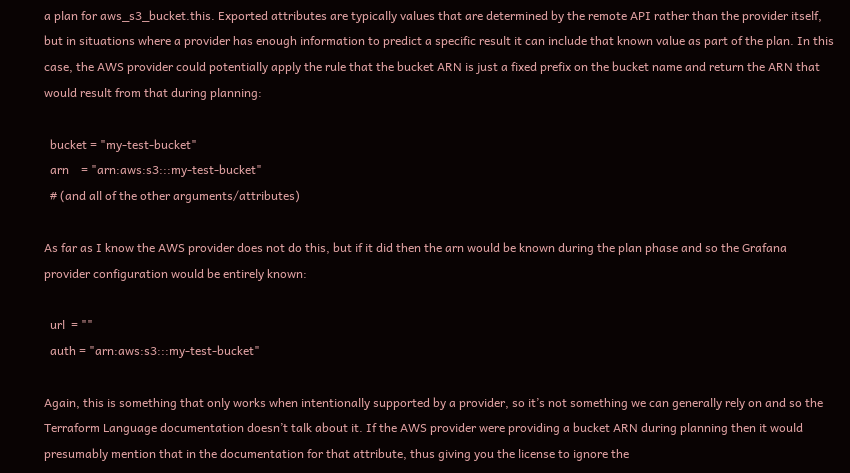a plan for aws_s3_bucket.this. Exported attributes are typically values that are determined by the remote API rather than the provider itself, but in situations where a provider has enough information to predict a specific result it can include that known value as part of the plan. In this case, the AWS provider could potentially apply the rule that the bucket ARN is just a fixed prefix on the bucket name and return the ARN that would result from that during planning:

  bucket = "my-test-bucket"
  arn    = "arn:aws:s3:::my-test-bucket"
  # (and all of the other arguments/attributes)

As far as I know the AWS provider does not do this, but if it did then the arn would be known during the plan phase and so the Grafana provider configuration would be entirely known:

  url  = ""
  auth = "arn:aws:s3:::my-test-bucket"

Again, this is something that only works when intentionally supported by a provider, so it’s not something we can generally rely on and so the Terraform Language documentation doesn’t talk about it. If the AWS provider were providing a bucket ARN during planning then it would presumably mention that in the documentation for that attribute, thus giving you the license to ignore the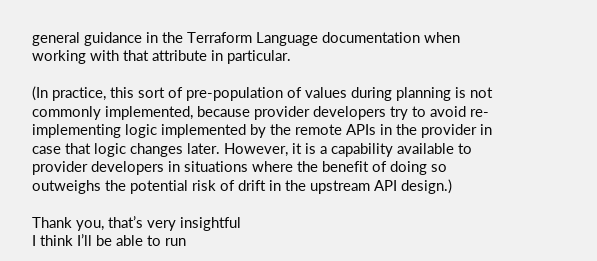general guidance in the Terraform Language documentation when working with that attribute in particular.

(In practice, this sort of pre-population of values during planning is not commonly implemented, because provider developers try to avoid re-implementing logic implemented by the remote APIs in the provider in case that logic changes later. However, it is a capability available to provider developers in situations where the benefit of doing so outweighs the potential risk of drift in the upstream API design.)

Thank you, that’s very insightful
I think I’ll be able to run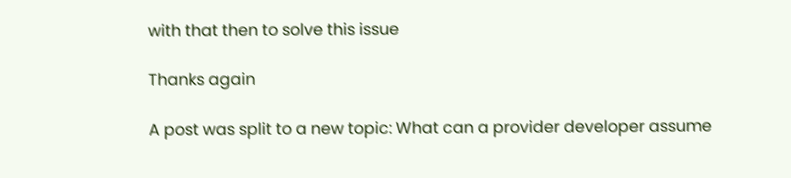with that then to solve this issue

Thanks again

A post was split to a new topic: What can a provider developer assume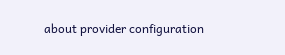about provider configuration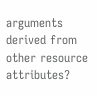arguments derived from other resource attributes?